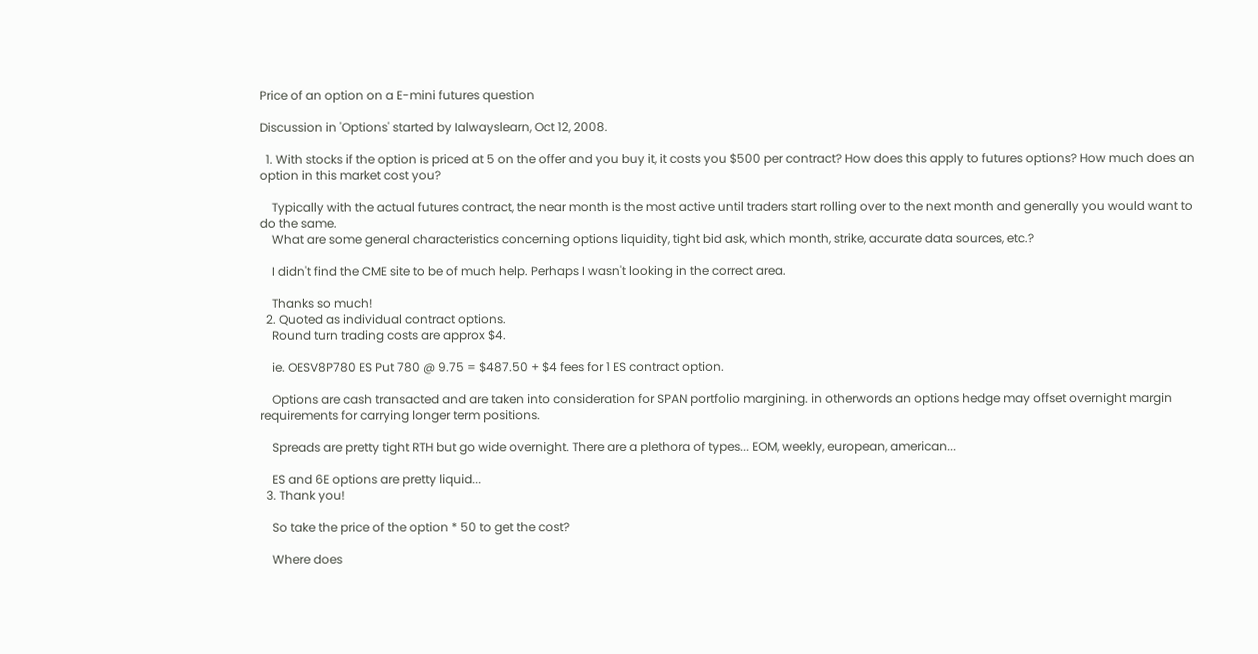Price of an option on a E-mini futures question

Discussion in 'Options' started by Ialwayslearn, Oct 12, 2008.

  1. With stocks if the option is priced at 5 on the offer and you buy it, it costs you $500 per contract? How does this apply to futures options? How much does an option in this market cost you?

    Typically with the actual futures contract, the near month is the most active until traders start rolling over to the next month and generally you would want to do the same.
    What are some general characteristics concerning options liquidity, tight bid ask, which month, strike, accurate data sources, etc.?

    I didn't find the CME site to be of much help. Perhaps I wasn't looking in the correct area.

    Thanks so much!
  2. Quoted as individual contract options.
    Round turn trading costs are approx $4.

    ie. OESV8P780 ES Put 780 @ 9.75 = $487.50 + $4 fees for 1 ES contract option.

    Options are cash transacted and are taken into consideration for SPAN portfolio margining. in otherwords an options hedge may offset overnight margin requirements for carrying longer term positions.

    Spreads are pretty tight RTH but go wide overnight. There are a plethora of types... EOM, weekly, european, american...

    ES and 6E options are pretty liquid...
  3. Thank you!

    So take the price of the option * 50 to get the cost?

    Where does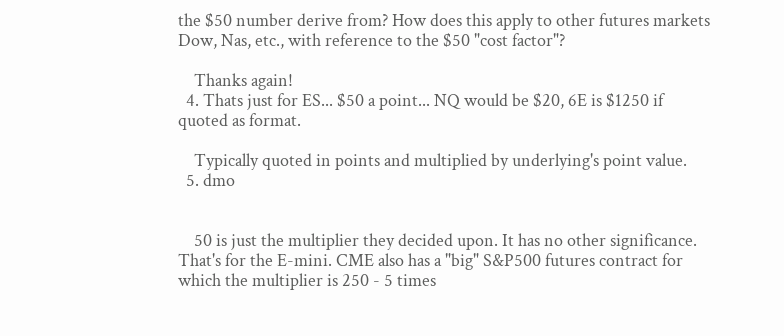the $50 number derive from? How does this apply to other futures markets Dow, Nas, etc., with reference to the $50 "cost factor"?

    Thanks again!
  4. Thats just for ES... $50 a point... NQ would be $20, 6E is $1250 if quoted as format.

    Typically quoted in points and multiplied by underlying's point value.
  5. dmo


    50 is just the multiplier they decided upon. It has no other significance. That's for the E-mini. CME also has a "big" S&P500 futures contract for which the multiplier is 250 - 5 times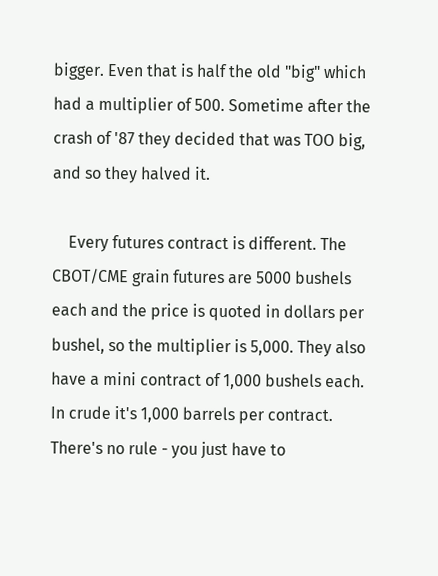bigger. Even that is half the old "big" which had a multiplier of 500. Sometime after the crash of '87 they decided that was TOO big, and so they halved it.

    Every futures contract is different. The CBOT/CME grain futures are 5000 bushels each and the price is quoted in dollars per bushel, so the multiplier is 5,000. They also have a mini contract of 1,000 bushels each. In crude it's 1,000 barrels per contract. There's no rule - you just have to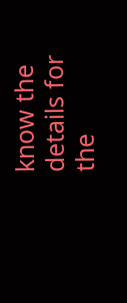know the details for the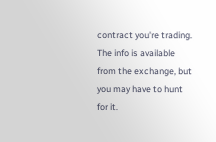contract you're trading. The info is available from the exchange, but you may have to hunt for it.